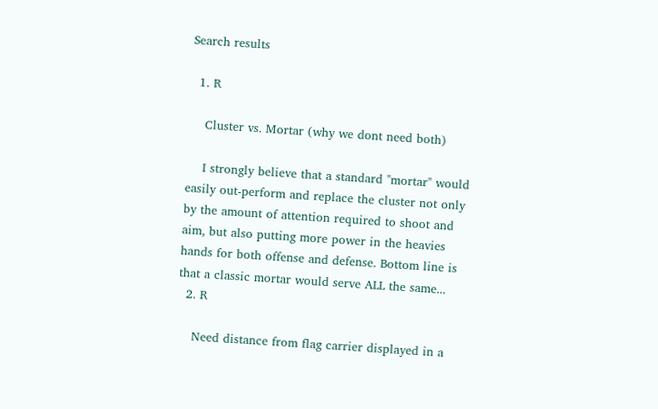Search results

  1. R

    Cluster vs. Mortar (why we dont need both)

    I strongly believe that a standard "mortar" would easily out-perform and replace the cluster not only by the amount of attention required to shoot and aim, but also putting more power in the heavies hands for both offense and defense. Bottom line is that a classic mortar would serve ALL the same...
  2. R

    Need distance from flag carrier displayed in a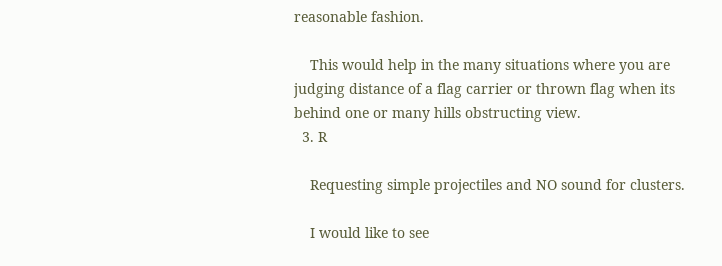reasonable fashion.

    This would help in the many situations where you are judging distance of a flag carrier or thrown flag when its behind one or many hills obstructing view.
  3. R

    Requesting simple projectiles and NO sound for clusters.

    I would like to see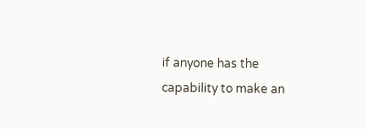if anyone has the capability to make an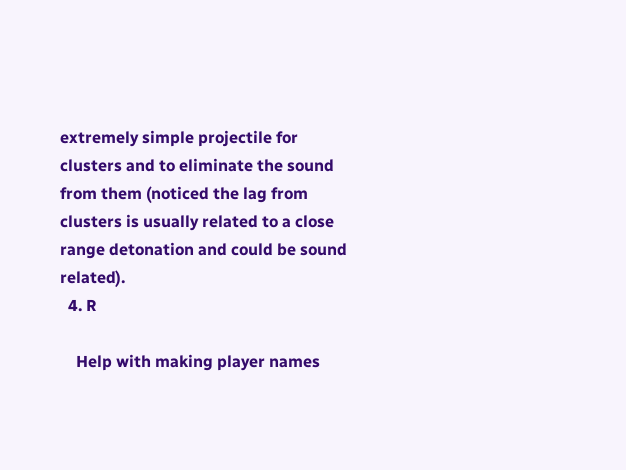extremely simple projectile for clusters and to eliminate the sound from them (noticed the lag from clusters is usually related to a close range detonation and could be sound related).
  4. R

    Help with making player names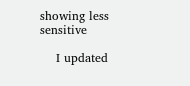showing less sensitive

    I updated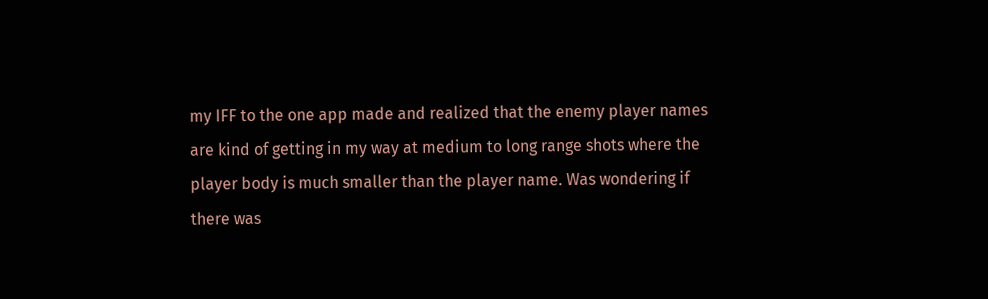my IFF to the one app made and realized that the enemy player names are kind of getting in my way at medium to long range shots where the player body is much smaller than the player name. Was wondering if there was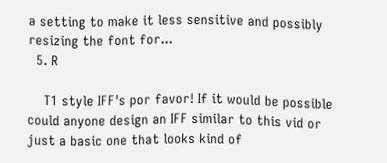a setting to make it less sensitive and possibly resizing the font for...
  5. R

    T1 style IFF's por favor! If it would be possible could anyone design an IFF similar to this vid or just a basic one that looks kind of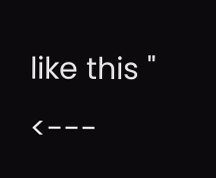like this " <---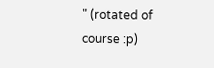" (rotated of course :p)